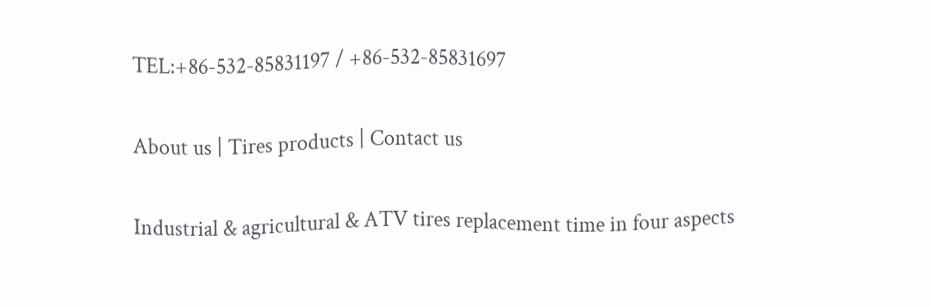TEL:+86-532-85831197 / +86-532-85831697

About us | Tires products | Contact us

Industrial & agricultural & ATV tires replacement time in four aspects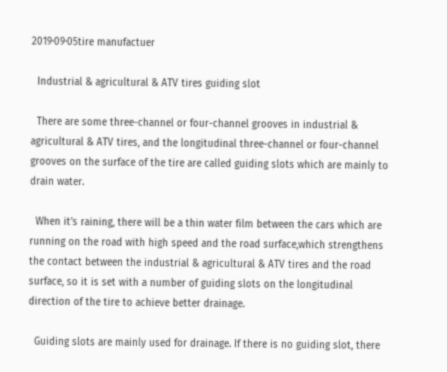2019·09·05tire manufactuer

  Industrial & agricultural & ATV tires guiding slot

  There are some three-channel or four-channel grooves in industrial & agricultural & ATV tires, and the longitudinal three-channel or four-channel grooves on the surface of the tire are called guiding slots which are mainly to drain water.

  When it’s raining, there will be a thin water film between the cars which are running on the road with high speed and the road surface,which strengthens the contact between the industrial & agricultural & ATV tires and the road surface, so it is set with a number of guiding slots on the longitudinal direction of the tire to achieve better drainage.

  Guiding slots are mainly used for drainage. If there is no guiding slot, there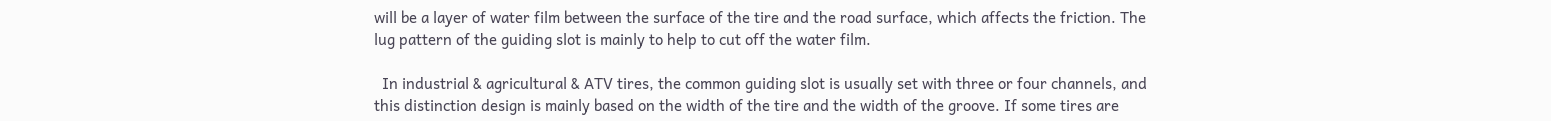will be a layer of water film between the surface of the tire and the road surface, which affects the friction. The lug pattern of the guiding slot is mainly to help to cut off the water film.

  In industrial & agricultural & ATV tires, the common guiding slot is usually set with three or four channels, and this distinction design is mainly based on the width of the tire and the width of the groove. If some tires are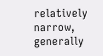relatively narrow, generally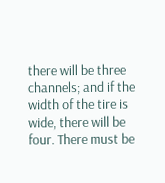there will be three channels; and if the width of the tire is wide, there will be four. There must be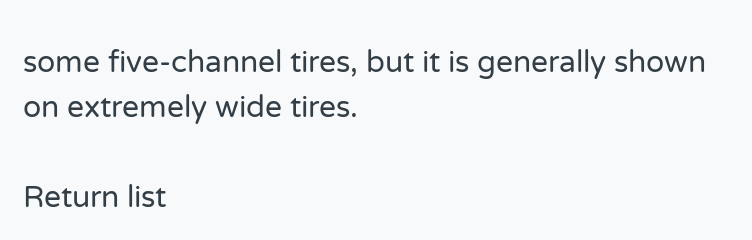some five-channel tires, but it is generally shown on extremely wide tires.

Return list